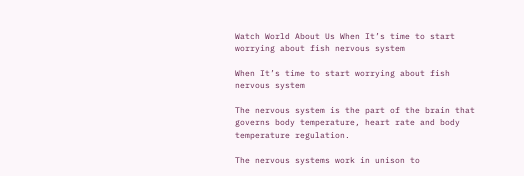Watch World About Us When It’s time to start worrying about fish nervous system

When It’s time to start worrying about fish nervous system

The nervous system is the part of the brain that governs body temperature, heart rate and body temperature regulation.

The nervous systems work in unison to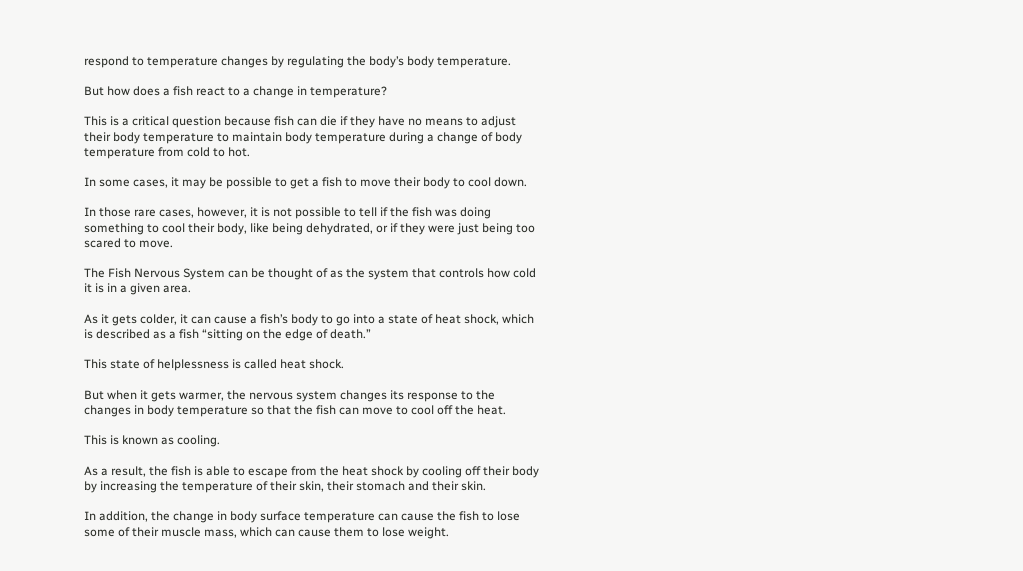respond to temperature changes by regulating the body’s body temperature.

But how does a fish react to a change in temperature?

This is a critical question because fish can die if they have no means to adjust their body temperature to maintain body temperature during a change of body temperature from cold to hot.

In some cases, it may be possible to get a fish to move their body to cool down.

In those rare cases, however, it is not possible to tell if the fish was doing something to cool their body, like being dehydrated, or if they were just being too scared to move.

The Fish Nervous System can be thought of as the system that controls how cold it is in a given area.

As it gets colder, it can cause a fish’s body to go into a state of heat shock, which is described as a fish “sitting on the edge of death.”

This state of helplessness is called heat shock.

But when it gets warmer, the nervous system changes its response to the changes in body temperature so that the fish can move to cool off the heat.

This is known as cooling.

As a result, the fish is able to escape from the heat shock by cooling off their body by increasing the temperature of their skin, their stomach and their skin.

In addition, the change in body surface temperature can cause the fish to lose some of their muscle mass, which can cause them to lose weight.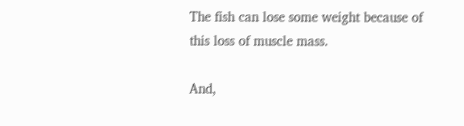The fish can lose some weight because of this loss of muscle mass.

And,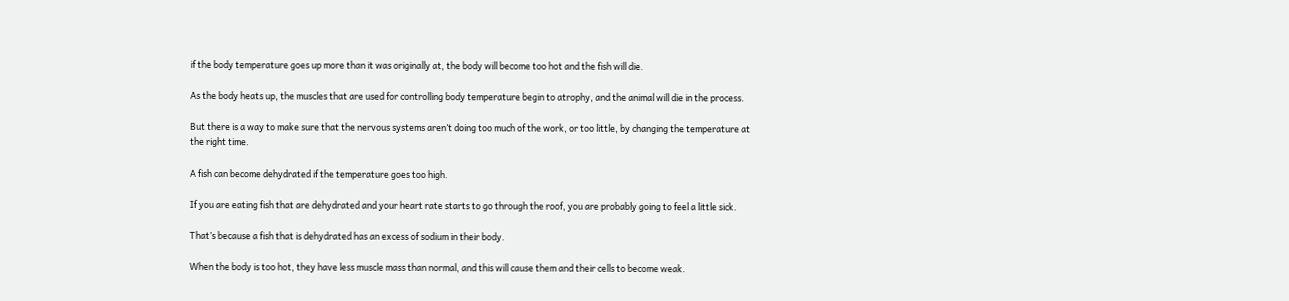if the body temperature goes up more than it was originally at, the body will become too hot and the fish will die.

As the body heats up, the muscles that are used for controlling body temperature begin to atrophy, and the animal will die in the process.

But there is a way to make sure that the nervous systems aren’t doing too much of the work, or too little, by changing the temperature at the right time.

A fish can become dehydrated if the temperature goes too high.

If you are eating fish that are dehydrated and your heart rate starts to go through the roof, you are probably going to feel a little sick.

That’s because a fish that is dehydrated has an excess of sodium in their body.

When the body is too hot, they have less muscle mass than normal, and this will cause them and their cells to become weak.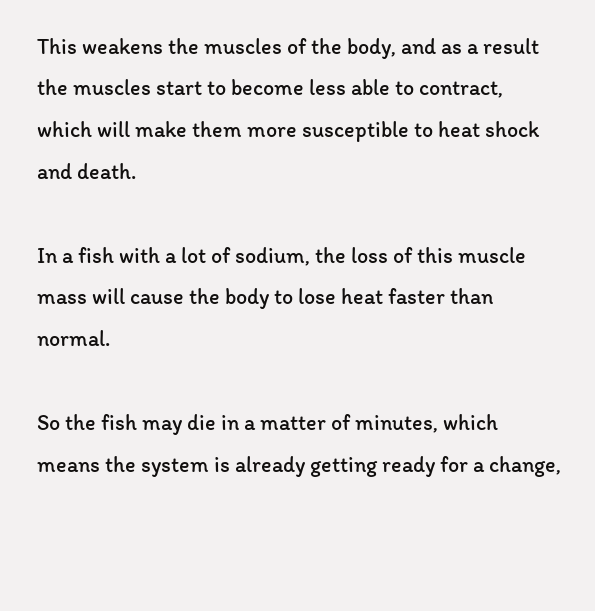This weakens the muscles of the body, and as a result the muscles start to become less able to contract, which will make them more susceptible to heat shock and death.

In a fish with a lot of sodium, the loss of this muscle mass will cause the body to lose heat faster than normal.

So the fish may die in a matter of minutes, which means the system is already getting ready for a change,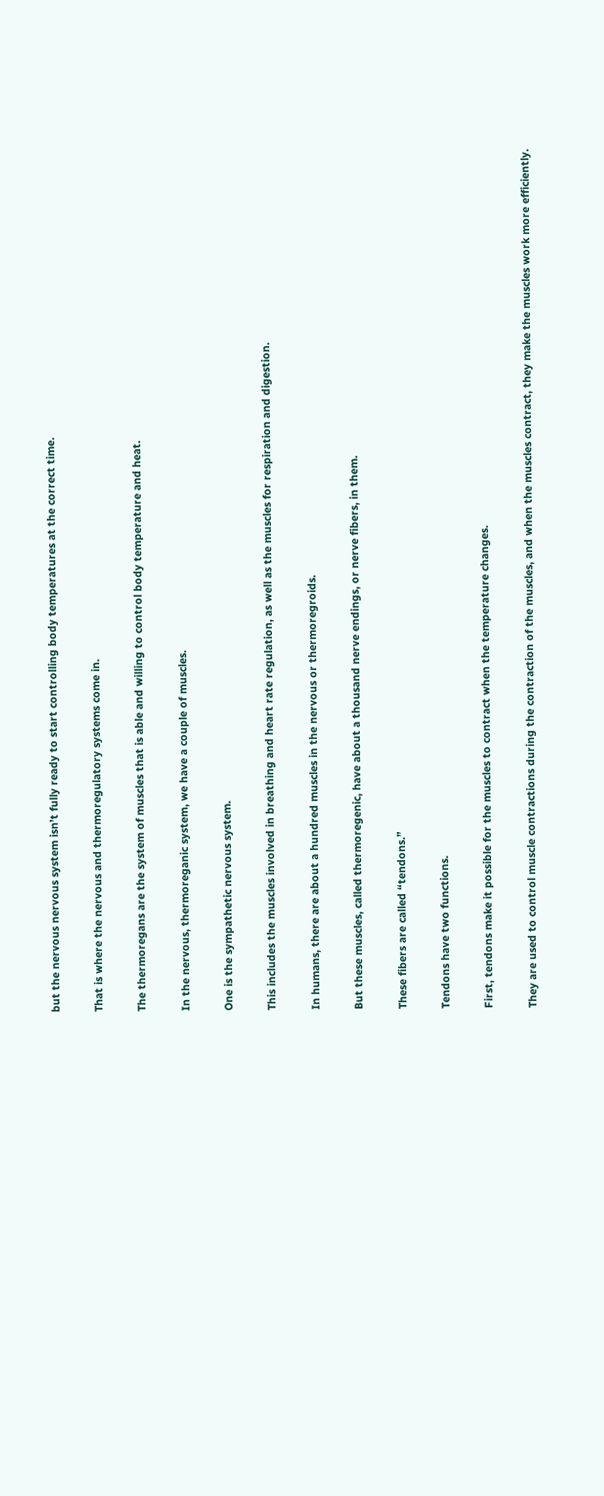but the nervous nervous system isn’t fully ready to start controlling body temperatures at the correct time.

That is where the nervous and thermoregulatory systems come in.

The thermoregans are the system of muscles that is able and willing to control body temperature and heat.

In the nervous, thermoreganic system, we have a couple of muscles.

One is the sympathetic nervous system.

This includes the muscles involved in breathing and heart rate regulation, as well as the muscles for respiration and digestion.

In humans, there are about a hundred muscles in the nervous or thermoregroids.

But these muscles, called thermoregenic, have about a thousand nerve endings, or nerve fibers, in them.

These fibers are called “tendons.”

Tendons have two functions.

First, tendons make it possible for the muscles to contract when the temperature changes.

They are used to control muscle contractions during the contraction of the muscles, and when the muscles contract, they make the muscles work more efficiently.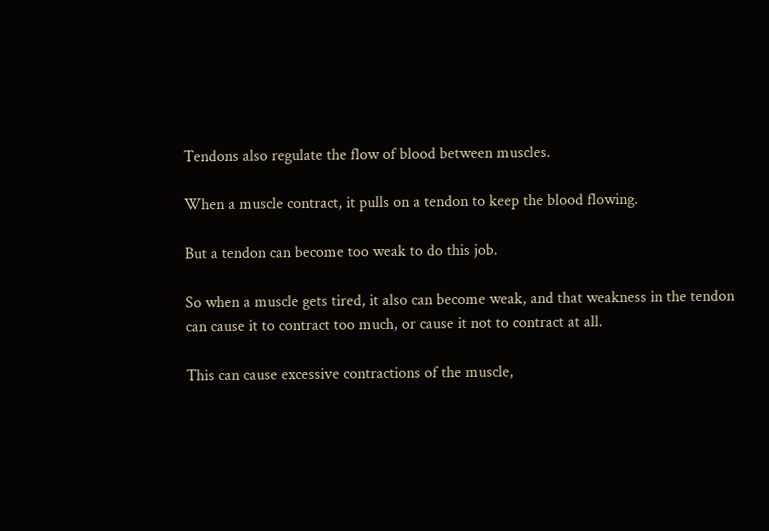Tendons also regulate the flow of blood between muscles.

When a muscle contract, it pulls on a tendon to keep the blood flowing.

But a tendon can become too weak to do this job.

So when a muscle gets tired, it also can become weak, and that weakness in the tendon can cause it to contract too much, or cause it not to contract at all.

This can cause excessive contractions of the muscle,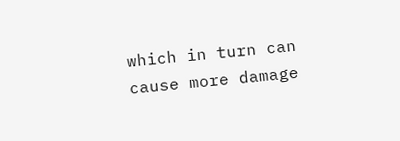which in turn can cause more damage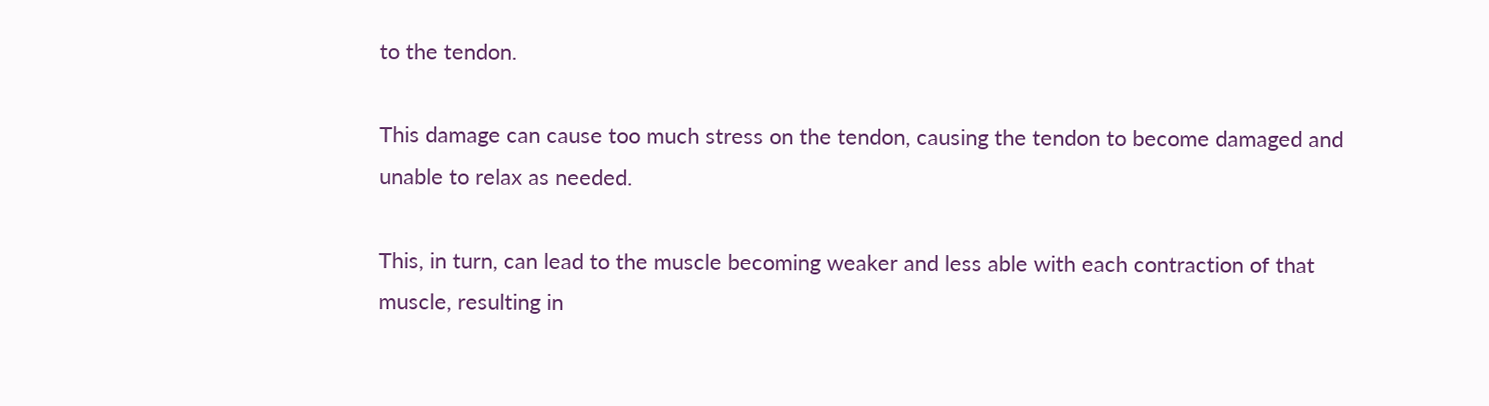to the tendon.

This damage can cause too much stress on the tendon, causing the tendon to become damaged and unable to relax as needed.

This, in turn, can lead to the muscle becoming weaker and less able with each contraction of that muscle, resulting in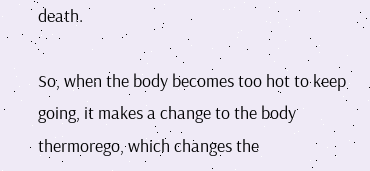death.

So, when the body becomes too hot to keep going, it makes a change to the body thermorego, which changes the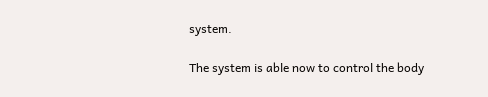system.

The system is able now to control the body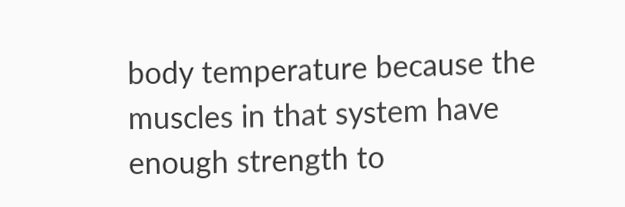body temperature because the muscles in that system have enough strength to